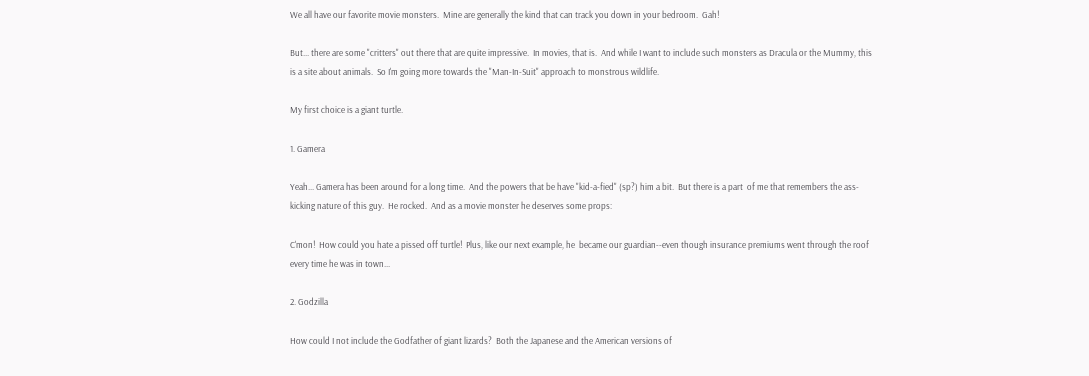We all have our favorite movie monsters.  Mine are generally the kind that can track you down in your bedroom.  Gah!

But... there are some "critters" out there that are quite impressive.  In movies, that is.  And while I want to include such monsters as Dracula or the Mummy, this is a site about animals.  So I'm going more towards the "Man-In-Suit" approach to monstrous wildlife.

My first choice is a giant turtle.

1. Gamera

Yeah... Gamera has been around for a long time.  And the powers that be have "kid-a-fied" (sp?) him a bit.  But there is a part  of me that remembers the ass-kicking nature of this guy.  He rocked.  And as a movie monster he deserves some props:

C'mon!  How could you hate a pissed off turtle!  Plus, like our next example, he  became our guardian--even though insurance premiums went through the roof every time he was in town...

2. Godzilla

How could I not include the Godfather of giant lizards?  Both the Japanese and the American versions of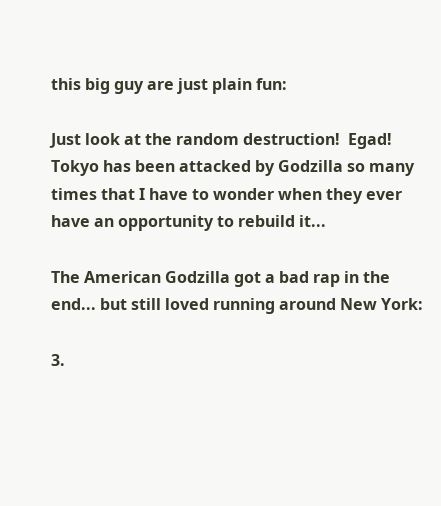this big guy are just plain fun:

Just look at the random destruction!  Egad!  Tokyo has been attacked by Godzilla so many times that I have to wonder when they ever have an opportunity to rebuild it...

The American Godzilla got a bad rap in the end... but still loved running around New York:

3.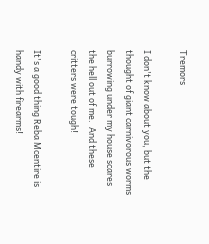Tremors

I don't know about you, but the thought of giant carnivorous worms burrowing under my house scares the hell out of me.  And these critters were tough!

It's a good thing Reba Mcentire is handy with firearms!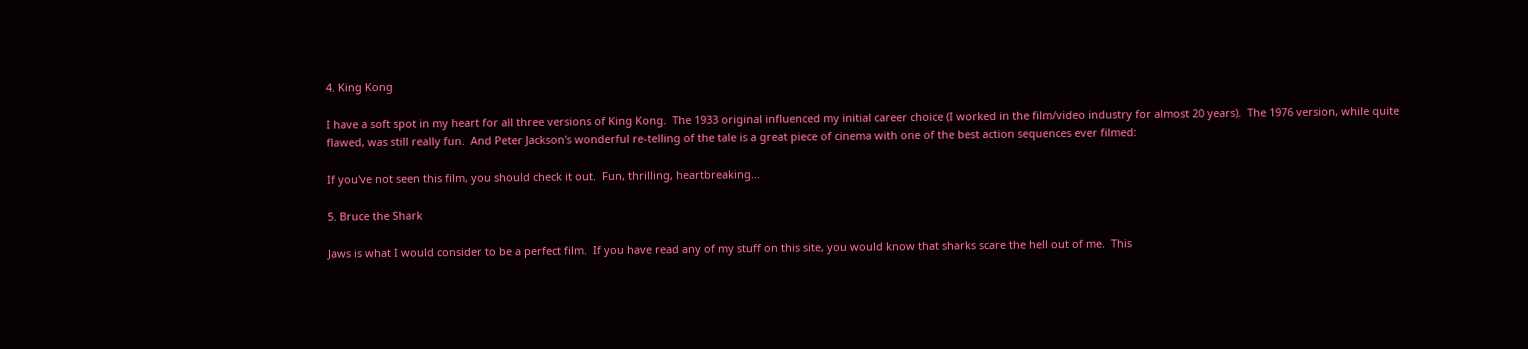4. King Kong

I have a soft spot in my heart for all three versions of King Kong.  The 1933 original influenced my initial career choice (I worked in the film/video industry for almost 20 years).  The 1976 version, while quite flawed, was still really fun.  And Peter Jackson's wonderful re-telling of the tale is a great piece of cinema with one of the best action sequences ever filmed:

If you've not seen this film, you should check it out.  Fun, thrilling, heartbreaking...

5. Bruce the Shark

Jaws is what I would consider to be a perfect film.  If you have read any of my stuff on this site, you would know that sharks scare the hell out of me.  This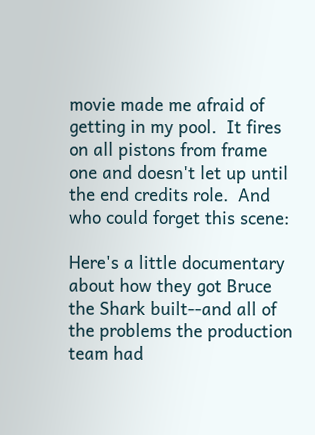movie made me afraid of getting in my pool.  It fires on all pistons from frame one and doesn't let up until the end credits role.  And who could forget this scene:

Here's a little documentary about how they got Bruce the Shark built--and all of the problems the production team had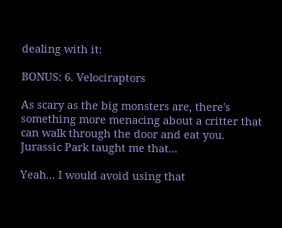dealing with it:

BONUS: 6. Velociraptors

As scary as the big monsters are, there's something more menacing about a critter that can walk through the door and eat you.  Jurassic Park taught me that...

Yeah... I would avoid using that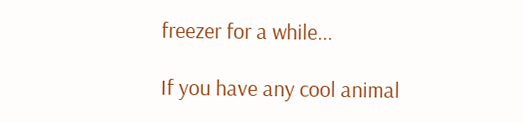freezer for a while...

If you have any cool animal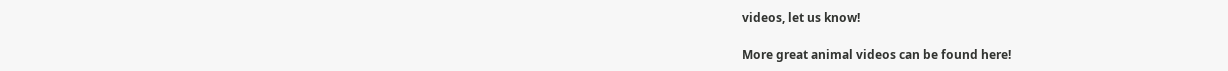videos, let us know!

More great animal videos can be found here!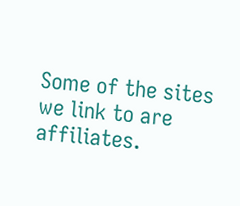Some of the sites we link to are affiliates.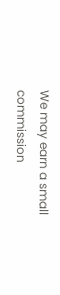We may earn a small commission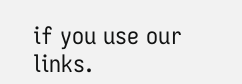if you use our links.